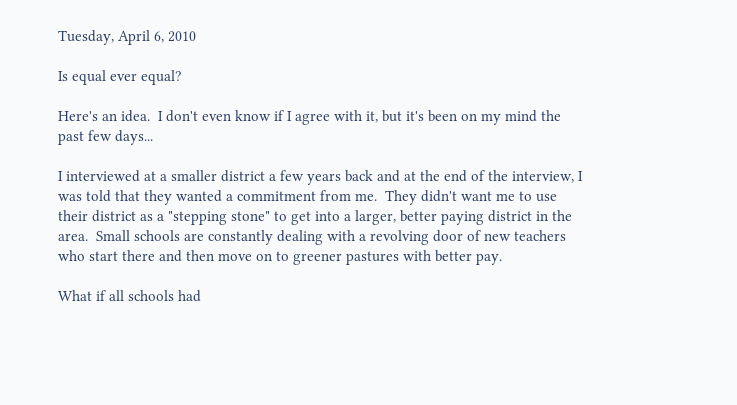Tuesday, April 6, 2010

Is equal ever equal?

Here's an idea.  I don't even know if I agree with it, but it's been on my mind the past few days...

I interviewed at a smaller district a few years back and at the end of the interview, I was told that they wanted a commitment from me.  They didn't want me to use their district as a "stepping stone" to get into a larger, better paying district in the area.  Small schools are constantly dealing with a revolving door of new teachers who start there and then move on to greener pastures with better pay.

What if all schools had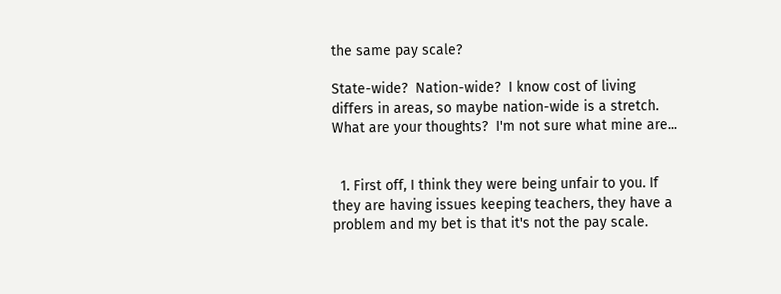the same pay scale?

State-wide?  Nation-wide?  I know cost of living differs in areas, so maybe nation-wide is a stretch.  What are your thoughts?  I'm not sure what mine are...


  1. First off, I think they were being unfair to you. If they are having issues keeping teachers, they have a problem and my bet is that it's not the pay scale.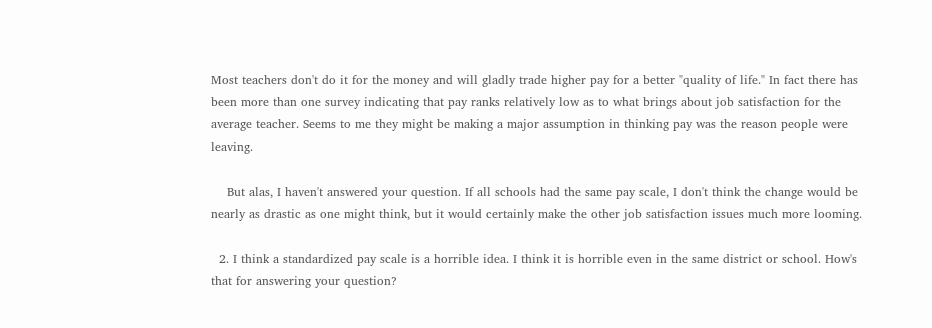Most teachers don't do it for the money and will gladly trade higher pay for a better "quality of life." In fact there has been more than one survey indicating that pay ranks relatively low as to what brings about job satisfaction for the average teacher. Seems to me they might be making a major assumption in thinking pay was the reason people were leaving.

    But alas, I haven't answered your question. If all schools had the same pay scale, I don't think the change would be nearly as drastic as one might think, but it would certainly make the other job satisfaction issues much more looming.

  2. I think a standardized pay scale is a horrible idea. I think it is horrible even in the same district or school. How's that for answering your question?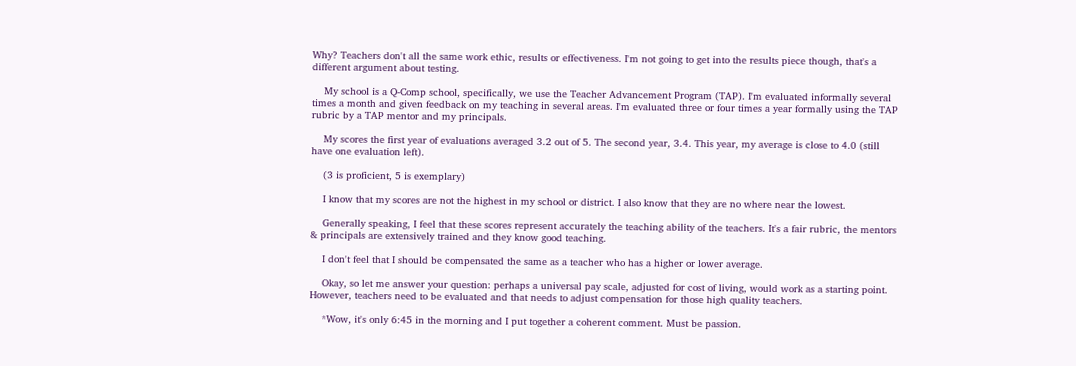Why? Teachers don't all the same work ethic, results or effectiveness. I'm not going to get into the results piece though, that's a different argument about testing.

    My school is a Q-Comp school, specifically, we use the Teacher Advancement Program (TAP). I'm evaluated informally several times a month and given feedback on my teaching in several areas. I'm evaluated three or four times a year formally using the TAP rubric by a TAP mentor and my principals.

    My scores the first year of evaluations averaged 3.2 out of 5. The second year, 3.4. This year, my average is close to 4.0 (still have one evaluation left).

    (3 is proficient, 5 is exemplary)

    I know that my scores are not the highest in my school or district. I also know that they are no where near the lowest.

    Generally speaking, I feel that these scores represent accurately the teaching ability of the teachers. It's a fair rubric, the mentors & principals are extensively trained and they know good teaching.

    I don't feel that I should be compensated the same as a teacher who has a higher or lower average.

    Okay, so let me answer your question: perhaps a universal pay scale, adjusted for cost of living, would work as a starting point. However, teachers need to be evaluated and that needs to adjust compensation for those high quality teachers.

    *Wow, it's only 6:45 in the morning and I put together a coherent comment. Must be passion.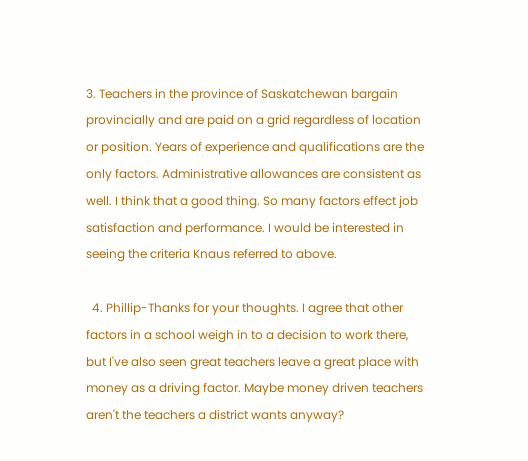3. Teachers in the province of Saskatchewan bargain provincially and are paid on a grid regardless of location or position. Years of experience and qualifications are the only factors. Administrative allowances are consistent as well. I think that a good thing. So many factors effect job satisfaction and performance. I would be interested in seeing the criteria Knaus referred to above.

  4. Phillip-Thanks for your thoughts. I agree that other factors in a school weigh in to a decision to work there, but I've also seen great teachers leave a great place with money as a driving factor. Maybe money driven teachers aren't the teachers a district wants anyway?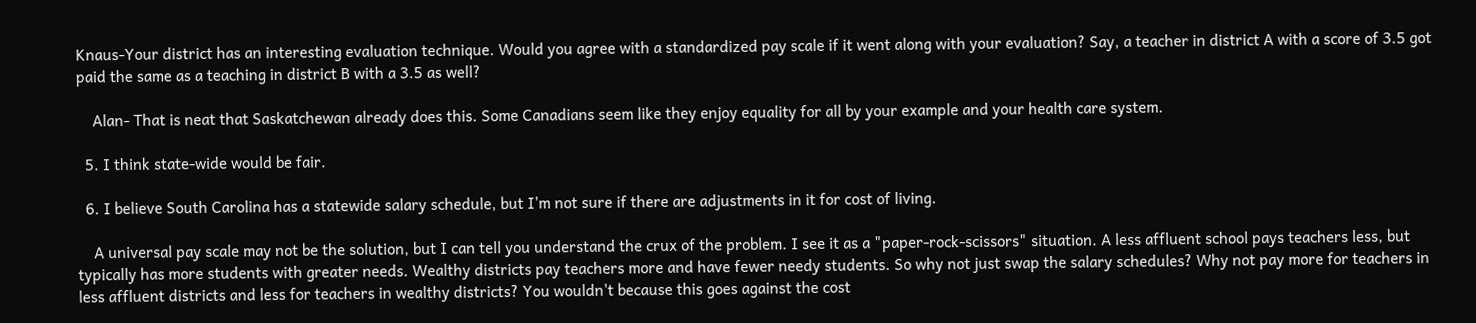Knaus-Your district has an interesting evaluation technique. Would you agree with a standardized pay scale if it went along with your evaluation? Say, a teacher in district A with a score of 3.5 got paid the same as a teaching in district B with a 3.5 as well?

    Alan- That is neat that Saskatchewan already does this. Some Canadians seem like they enjoy equality for all by your example and your health care system.

  5. I think state-wide would be fair.

  6. I believe South Carolina has a statewide salary schedule, but I'm not sure if there are adjustments in it for cost of living.

    A universal pay scale may not be the solution, but I can tell you understand the crux of the problem. I see it as a "paper-rock-scissors" situation. A less affluent school pays teachers less, but typically has more students with greater needs. Wealthy districts pay teachers more and have fewer needy students. So why not just swap the salary schedules? Why not pay more for teachers in less affluent districts and less for teachers in wealthy districts? You wouldn't because this goes against the cost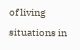of living situations in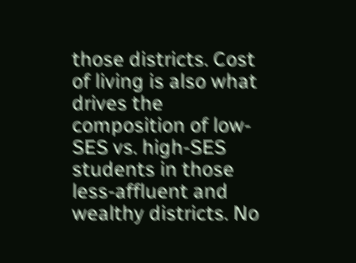those districts. Cost of living is also what drives the composition of low-SES vs. high-SES students in those less-affluent and wealthy districts. No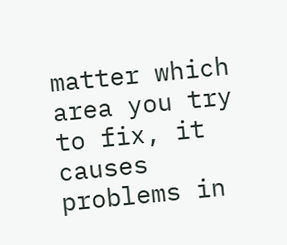matter which area you try to fix, it causes problems in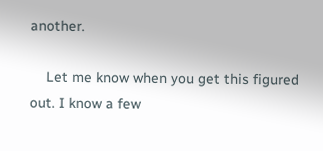another.

    Let me know when you get this figured out. I know a few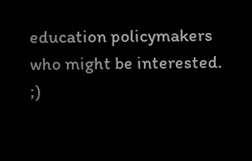education policymakers who might be interested. ;)